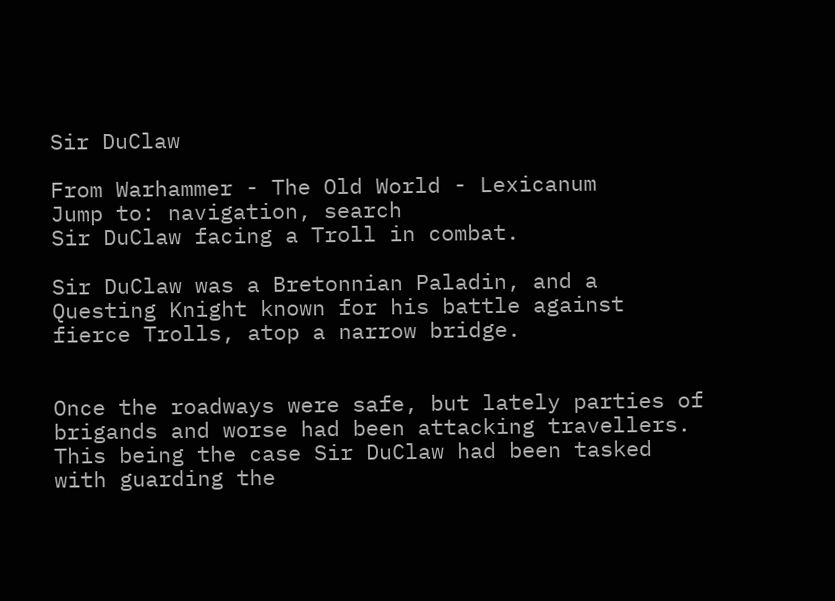Sir DuClaw

From Warhammer - The Old World - Lexicanum
Jump to: navigation, search
Sir DuClaw facing a Troll in combat.

Sir DuClaw was a Bretonnian Paladin, and a Questing Knight known for his battle against fierce Trolls, atop a narrow bridge.


Once the roadways were safe, but lately parties of brigands and worse had been attacking travellers. This being the case Sir DuClaw had been tasked with guarding the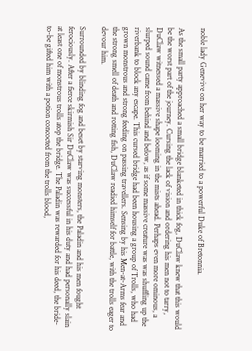noble lady Genevive on her way to be married to a powerful Duke of Bretonnia.

As the small party approached a small bridge blanketed in thick fog, DuClaw knew that this would be the worst part of the journey. Cursing the lack of vision and ordering his men not to tarry, DuClaw witnessed a massive shape looming in the mists ahead. Perhaps even more ominous, a slurped sound came from behind and below, as if some massive creature was was shuffling up the riverbank to block any escape. This cursed bridge had been housing a group of Trolls, who had grown monstrous and strong feeding on passing travellers. Sensing by his Men-at-Arms fear and the strong smell of death and rotting fish, DuClaw readied himself for battle, with the trolls eager to devour him.

Surrounded by blinding fog and beset by starving monsters, the Paladin and his men fought ferociously. After a fierce skirmish Sir DuClaw was successful in his duty and had personally slain at least one of monstrous trolls atop the bridge. The Paladin was rewarded for his deed, the bride-to-be gifted him with a potion concocted from the trolls blood,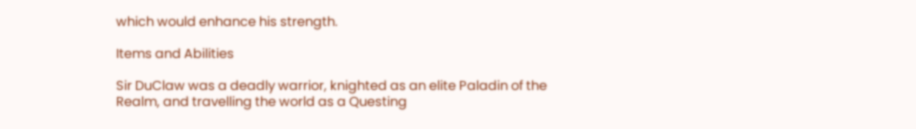which would enhance his strength.

Items and Abilities

Sir DuClaw was a deadly warrior, knighted as an elite Paladin of the Realm, and travelling the world as a Questing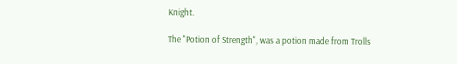Knight.

The "Potion of Strength", was a potion made from Trolls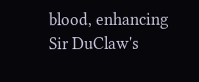blood, enhancing Sir DuClaw's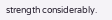strength considerably.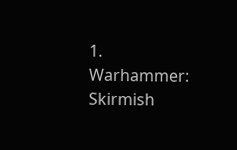1. Warhammer: Skirmish